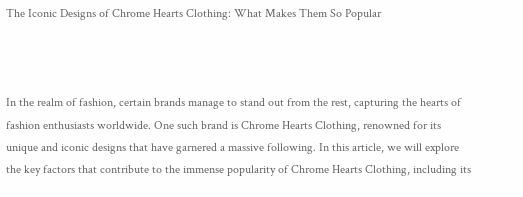The Iconic Designs of Chrome Hearts Clothing: What Makes Them So Popular



In the realm of fashion, certain brands manage to stand out from the rest, capturing the hearts of fashion enthusiasts worldwide. One such brand is Chrome Hearts Clothing, renowned for its unique and iconic designs that have garnered a massive following. In this article, we will explore the key factors that contribute to the immense popularity of Chrome Hearts Clothing, including its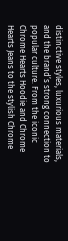distinctive styles, luxurious materials, and the brand’s strong connection to popular culture. From the iconic Chrome Hearts Hoodie and Chrome Hearts Jeans to the stylish Chrome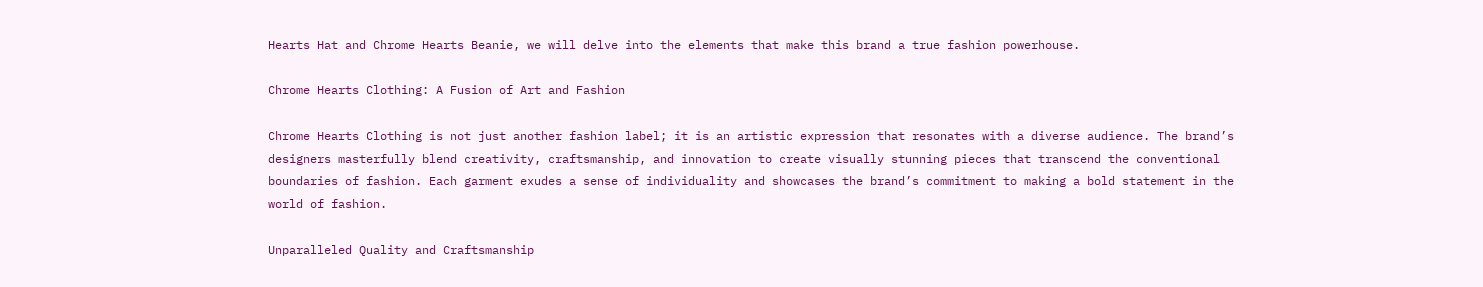Hearts Hat and Chrome Hearts Beanie, we will delve into the elements that make this brand a true fashion powerhouse.

Chrome Hearts Clothing: A Fusion of Art and Fashion

Chrome Hearts Clothing is not just another fashion label; it is an artistic expression that resonates with a diverse audience. The brand’s designers masterfully blend creativity, craftsmanship, and innovation to create visually stunning pieces that transcend the conventional boundaries of fashion. Each garment exudes a sense of individuality and showcases the brand’s commitment to making a bold statement in the world of fashion.

Unparalleled Quality and Craftsmanship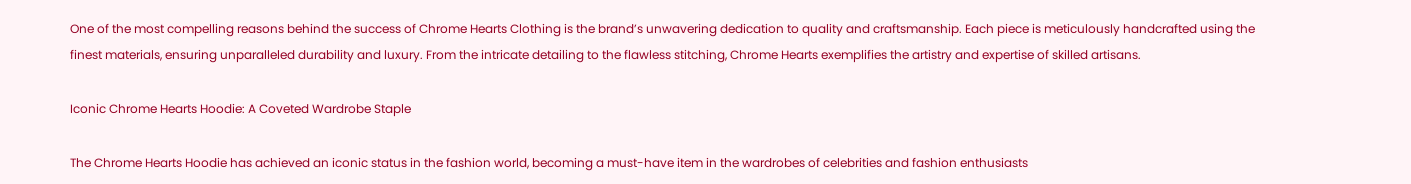One of the most compelling reasons behind the success of Chrome Hearts Clothing is the brand’s unwavering dedication to quality and craftsmanship. Each piece is meticulously handcrafted using the finest materials, ensuring unparalleled durability and luxury. From the intricate detailing to the flawless stitching, Chrome Hearts exemplifies the artistry and expertise of skilled artisans.

Iconic Chrome Hearts Hoodie: A Coveted Wardrobe Staple

The Chrome Hearts Hoodie has achieved an iconic status in the fashion world, becoming a must-have item in the wardrobes of celebrities and fashion enthusiasts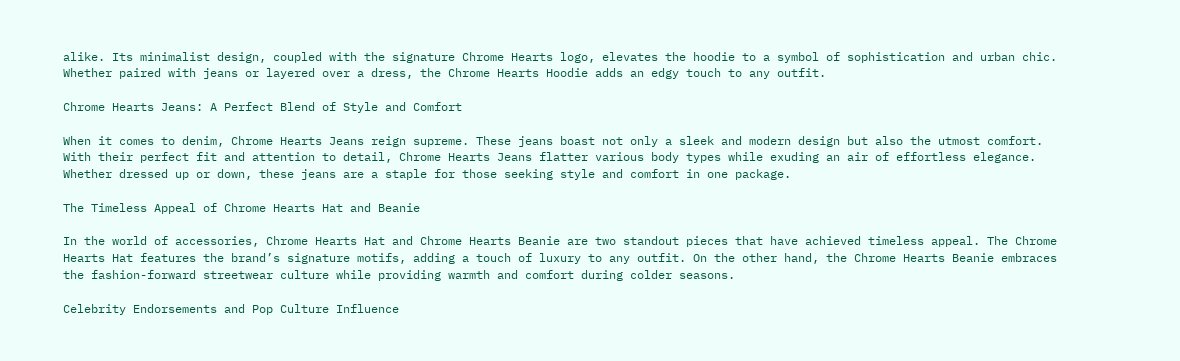alike. Its minimalist design, coupled with the signature Chrome Hearts logo, elevates the hoodie to a symbol of sophistication and urban chic. Whether paired with jeans or layered over a dress, the Chrome Hearts Hoodie adds an edgy touch to any outfit.

Chrome Hearts Jeans: A Perfect Blend of Style and Comfort

When it comes to denim, Chrome Hearts Jeans reign supreme. These jeans boast not only a sleek and modern design but also the utmost comfort. With their perfect fit and attention to detail, Chrome Hearts Jeans flatter various body types while exuding an air of effortless elegance. Whether dressed up or down, these jeans are a staple for those seeking style and comfort in one package.

The Timeless Appeal of Chrome Hearts Hat and Beanie

In the world of accessories, Chrome Hearts Hat and Chrome Hearts Beanie are two standout pieces that have achieved timeless appeal. The Chrome Hearts Hat features the brand’s signature motifs, adding a touch of luxury to any outfit. On the other hand, the Chrome Hearts Beanie embraces the fashion-forward streetwear culture while providing warmth and comfort during colder seasons.

Celebrity Endorsements and Pop Culture Influence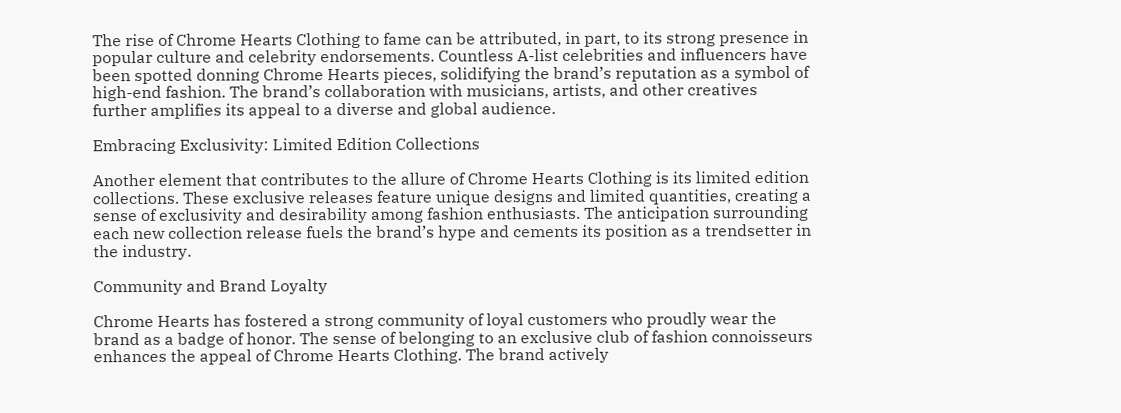The rise of Chrome Hearts Clothing to fame can be attributed, in part, to its strong presence in popular culture and celebrity endorsements. Countless A-list celebrities and influencers have been spotted donning Chrome Hearts pieces, solidifying the brand’s reputation as a symbol of high-end fashion. The brand’s collaboration with musicians, artists, and other creatives further amplifies its appeal to a diverse and global audience.

Embracing Exclusivity: Limited Edition Collections

Another element that contributes to the allure of Chrome Hearts Clothing is its limited edition collections. These exclusive releases feature unique designs and limited quantities, creating a sense of exclusivity and desirability among fashion enthusiasts. The anticipation surrounding each new collection release fuels the brand’s hype and cements its position as a trendsetter in the industry.

Community and Brand Loyalty

Chrome Hearts has fostered a strong community of loyal customers who proudly wear the brand as a badge of honor. The sense of belonging to an exclusive club of fashion connoisseurs enhances the appeal of Chrome Hearts Clothing. The brand actively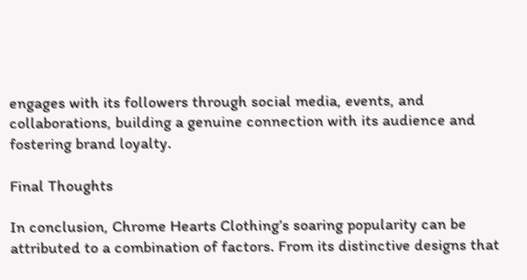engages with its followers through social media, events, and collaborations, building a genuine connection with its audience and fostering brand loyalty.

Final Thoughts

In conclusion, Chrome Hearts Clothing’s soaring popularity can be attributed to a combination of factors. From its distinctive designs that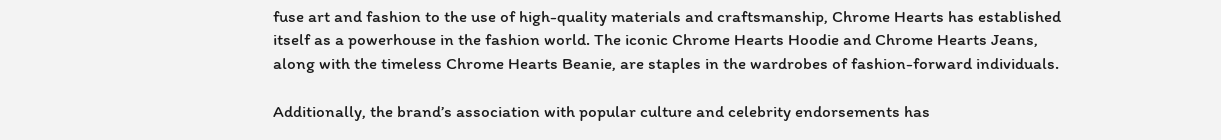fuse art and fashion to the use of high-quality materials and craftsmanship, Chrome Hearts has established itself as a powerhouse in the fashion world. The iconic Chrome Hearts Hoodie and Chrome Hearts Jeans, along with the timeless Chrome Hearts Beanie, are staples in the wardrobes of fashion-forward individuals.

Additionally, the brand’s association with popular culture and celebrity endorsements has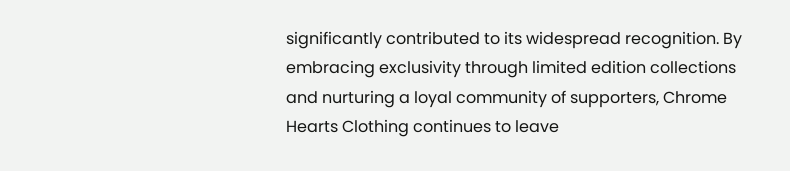significantly contributed to its widespread recognition. By embracing exclusivity through limited edition collections and nurturing a loyal community of supporters, Chrome Hearts Clothing continues to leave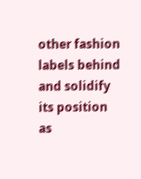other fashion labels behind and solidify its position as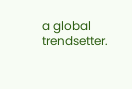a global trendsetter.